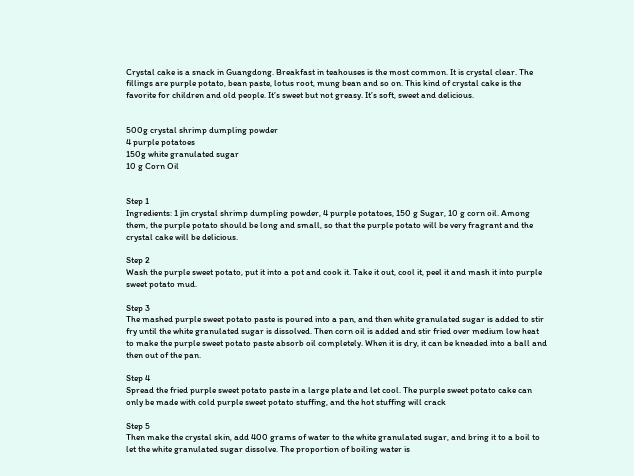Crystal cake is a snack in Guangdong. Breakfast in teahouses is the most common. It is crystal clear. The fillings are purple potato, bean paste, lotus root, mung bean and so on. This kind of crystal cake is the favorite for children and old people. It’s sweet but not greasy. It’s soft, sweet and delicious.


500g crystal shrimp dumpling powder
4 purple potatoes
150g white granulated sugar
10 g Corn Oil


Step 1
Ingredients: 1 jin crystal shrimp dumpling powder, 4 purple potatoes, 150 g Sugar, 10 g corn oil. Among them, the purple potato should be long and small, so that the purple potato will be very fragrant and the crystal cake will be delicious.

Step 2
Wash the purple sweet potato, put it into a pot and cook it. Take it out, cool it, peel it and mash it into purple sweet potato mud.

Step 3
The mashed purple sweet potato paste is poured into a pan, and then white granulated sugar is added to stir fry until the white granulated sugar is dissolved. Then corn oil is added and stir fried over medium low heat to make the purple sweet potato paste absorb oil completely. When it is dry, it can be kneaded into a ball and then out of the pan.

Step 4
Spread the fried purple sweet potato paste in a large plate and let cool. The purple sweet potato cake can only be made with cold purple sweet potato stuffing, and the hot stuffing will crack

Step 5
Then make the crystal skin, add 400 grams of water to the white granulated sugar, and bring it to a boil to let the white granulated sugar dissolve. The proportion of boiling water is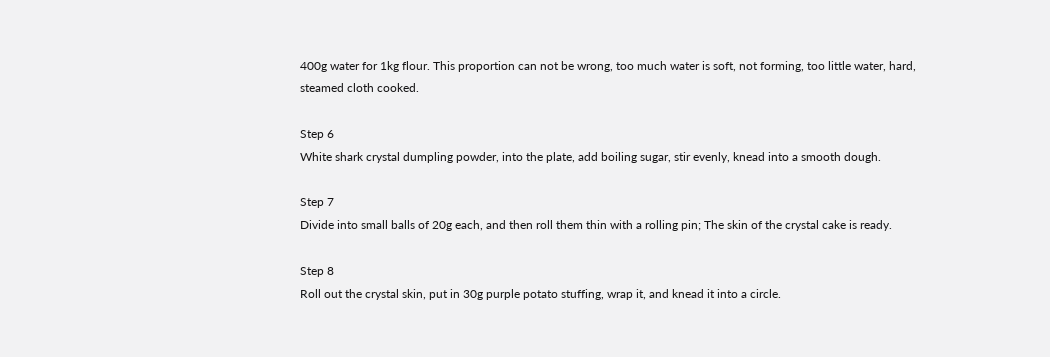400g water for 1kg flour. This proportion can not be wrong, too much water is soft, not forming, too little water, hard, steamed cloth cooked.

Step 6
White shark crystal dumpling powder, into the plate, add boiling sugar, stir evenly, knead into a smooth dough.

Step 7
Divide into small balls of 20g each, and then roll them thin with a rolling pin; The skin of the crystal cake is ready.

Step 8
Roll out the crystal skin, put in 30g purple potato stuffing, wrap it, and knead it into a circle.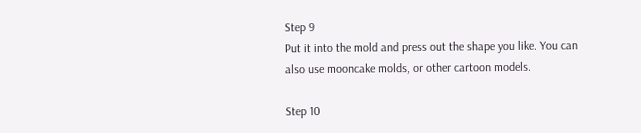Step 9
Put it into the mold and press out the shape you like. You can also use mooncake molds, or other cartoon models.

Step 10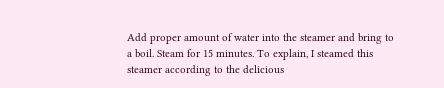Add proper amount of water into the steamer and bring to a boil. Steam for 15 minutes. To explain, I steamed this steamer according to the delicious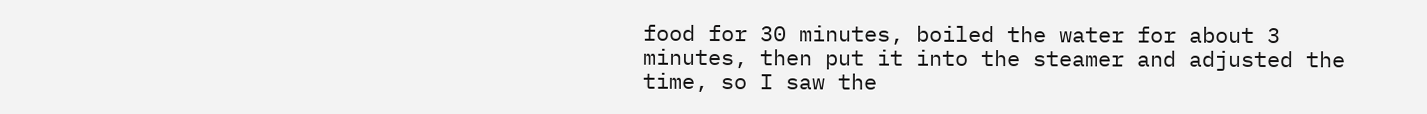food for 30 minutes, boiled the water for about 3 minutes, then put it into the steamer and adjusted the time, so I saw the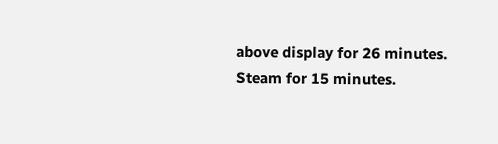above display for 26 minutes. Steam for 15 minutes.